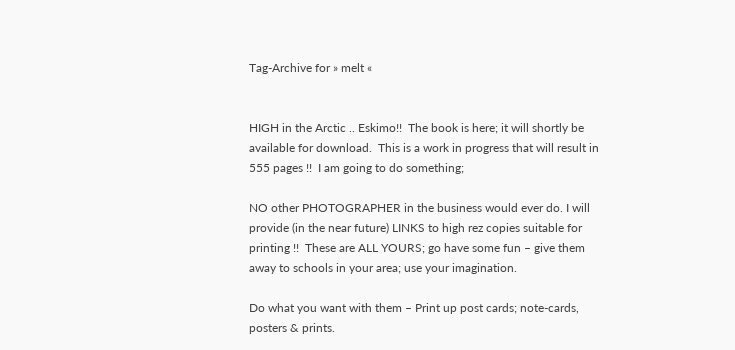Tag-Archive for » melt «


HIGH in the Arctic .. Eskimo!!  The book is here; it will shortly be available for download.  This is a work in progress that will result in 555 pages !!  I am going to do something;

NO other PHOTOGRAPHER in the business would ever do. I will provide (in the near future) LINKS to high rez copies suitable for printing !!  These are ALL YOURS; go have some fun – give them away to schools in your area; use your imagination.

Do what you want with them – Print up post cards; note-cards,  posters & prints.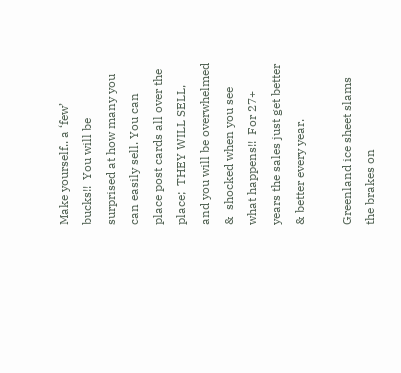Make yourself.. a ‘few’ bucks!!  You will be surprised at how many you can easily sell. You can place post cards all over the place;  THEY WILL SELL, and you will be overwhelmed &  shocked when you see what happens!!  For 27+ years the sales just get better & better every year.

Greenland ice sheet slams the brakes on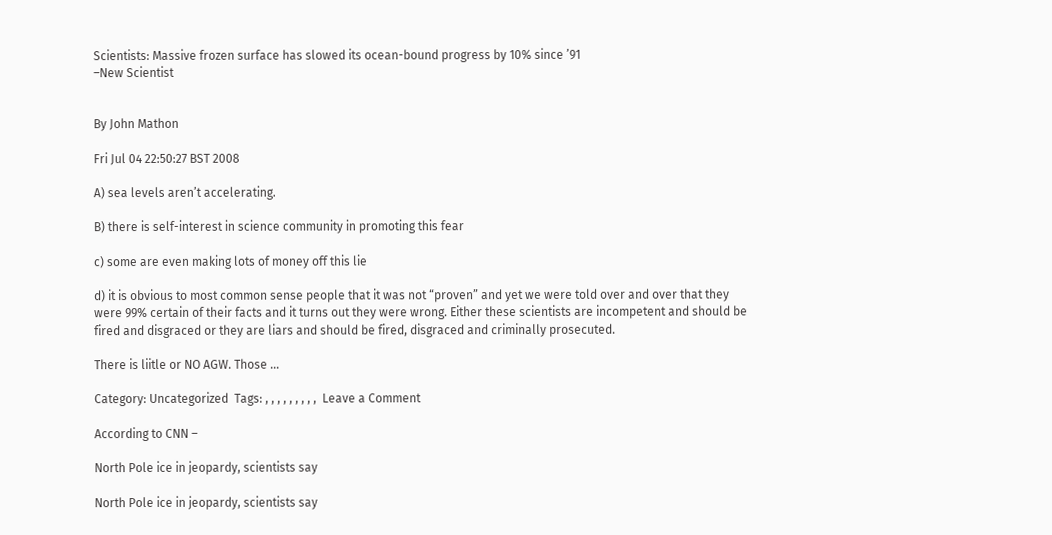Scientists: Massive frozen surface has slowed its ocean-bound progress by 10% since ’91
–New Scientist


By John Mathon

Fri Jul 04 22:50:27 BST 2008

A) sea levels aren’t accelerating.

B) there is self-interest in science community in promoting this fear

c) some are even making lots of money off this lie

d) it is obvious to most common sense people that it was not “proven” and yet we were told over and over that they were 99% certain of their facts and it turns out they were wrong. Either these scientists are incompetent and should be fired and disgraced or they are liars and should be fired, disgraced and criminally prosecuted.

There is liitle or NO AGW. Those …

Category: Uncategorized  Tags: , , , , , , , , ,  Leave a Comment

According to CNN –

North Pole ice in jeopardy, scientists say

North Pole ice in jeopardy, scientists say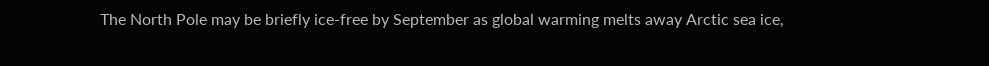The North Pole may be briefly ice-free by September as global warming melts away Arctic sea ice,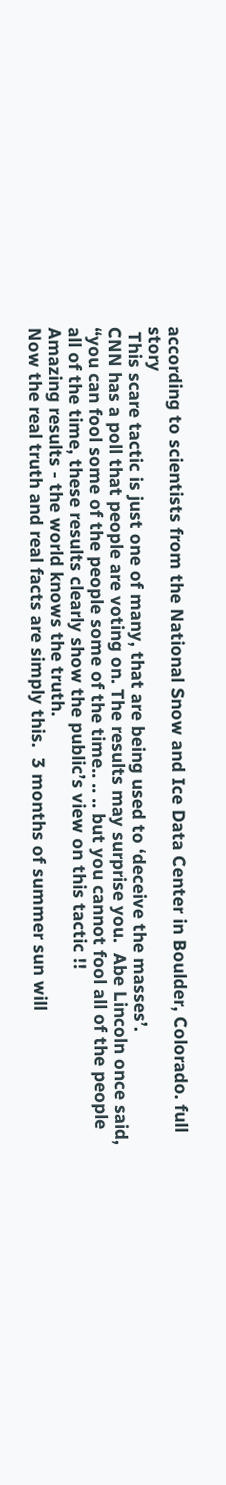according to scientists from the National Snow and Ice Data Center in Boulder, Colorado. full story
 This scare tactic is just one of many, that are being used to ‘deceive the masses’.
CNN has a poll that people are voting on. The results may surprise you.  Abe Lincoln once said,  “you can fool some of the people some of the time.. .. .. but you cannot fool all of the people all of the time, these results clearly show the public’s view on this tactic !!
Amazing results - the world knows the truth.
Now the real truth and real facts are simply this.  3 months of summer sun will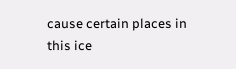cause certain places in this ice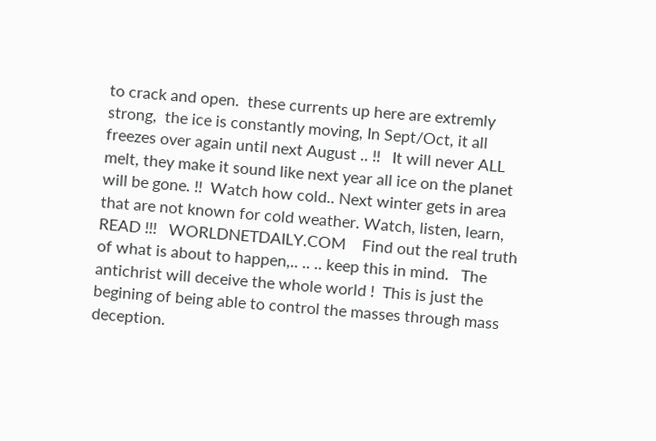to crack and open.  these currents up here are extremly strong,  the ice is constantly moving, In Sept/Oct, it all freezes over again until next August .. !!   It will never ALL melt, they make it sound like next year all ice on the planet will be gone. !!  Watch how cold.. Next winter gets in area that are not known for cold weather. Watch, listen, learn, READ !!!   WORLDNETDAILY.COM    Find out the real truth of what is about to happen,.. .. .. keep this in mind.   The antichrist will deceive the whole world !  This is just the begining of being able to control the masses through mass deception.